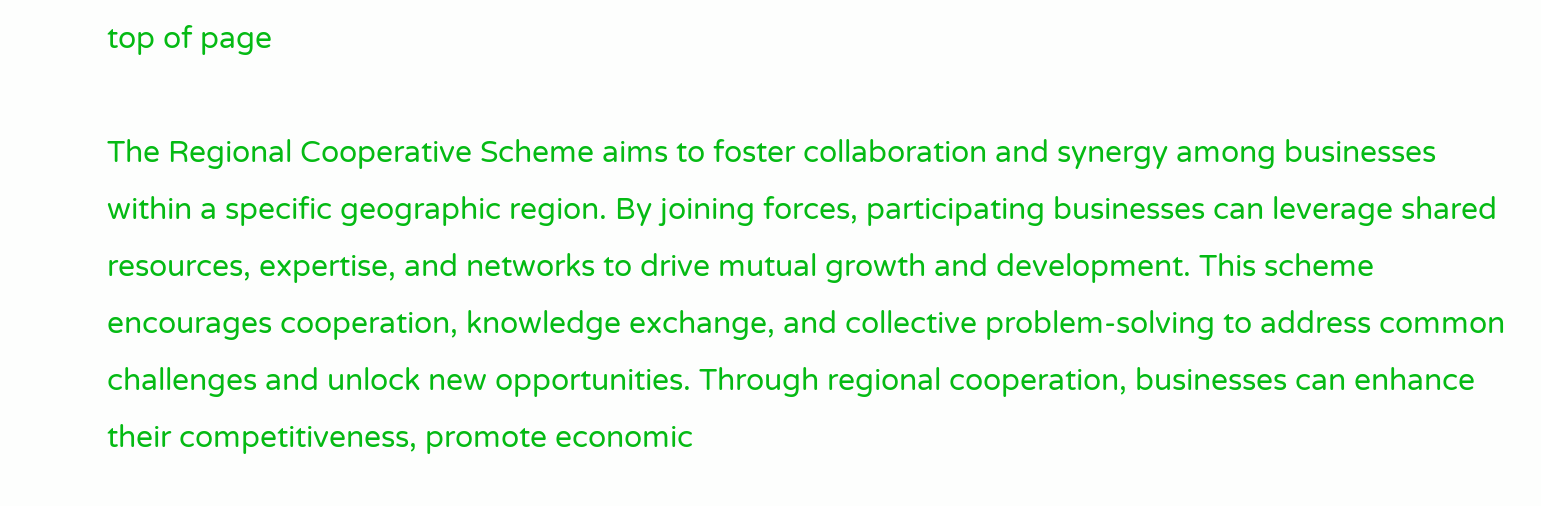top of page

The Regional Cooperative Scheme aims to foster collaboration and synergy among businesses within a specific geographic region. By joining forces, participating businesses can leverage shared resources, expertise, and networks to drive mutual growth and development. This scheme encourages cooperation, knowledge exchange, and collective problem-solving to address common challenges and unlock new opportunities. Through regional cooperation, businesses can enhance their competitiveness, promote economic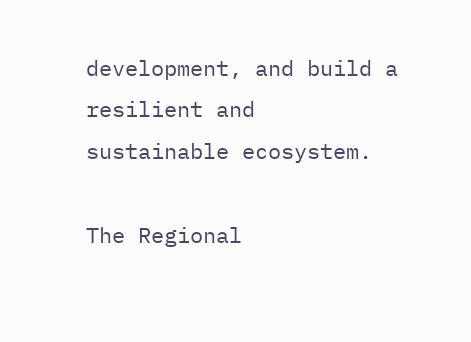development, and build a resilient and sustainable ecosystem.

The Regional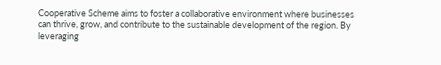Cooperative Scheme aims to foster a collaborative environment where businesses can thrive, grow, and contribute to the sustainable development of the region. By leveraging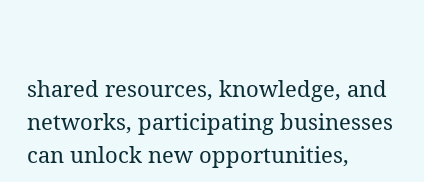shared resources, knowledge, and networks, participating businesses can unlock new opportunities,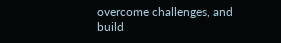overcome challenges, and build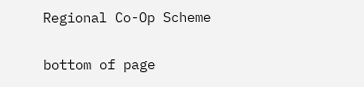Regional Co-Op Scheme

bottom of page